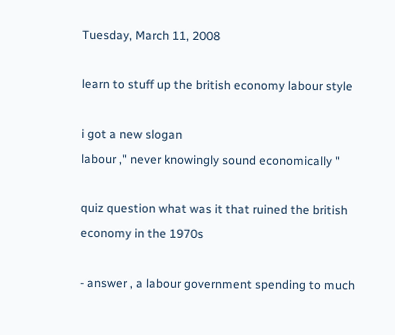Tuesday, March 11, 2008

learn to stuff up the british economy labour style

i got a new slogan
labour ," never knowingly sound economically "

quiz question what was it that ruined the british economy in the 1970s

- answer , a labour government spending to much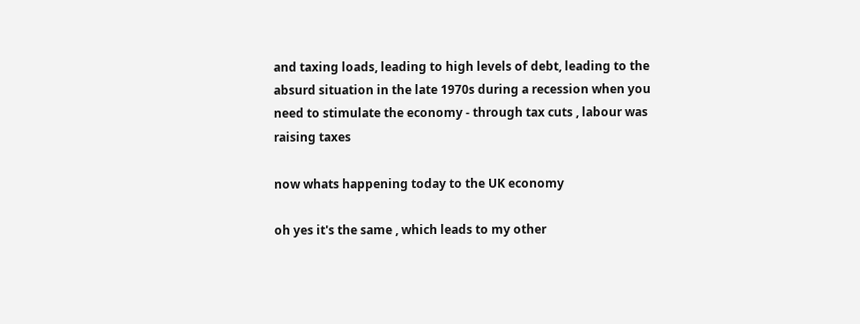and taxing loads, leading to high levels of debt, leading to the absurd situation in the late 1970s during a recession when you need to stimulate the economy - through tax cuts , labour was raising taxes

now whats happening today to the UK economy

oh yes it's the same , which leads to my other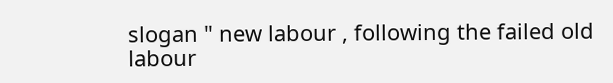slogan " new labour , following the failed old labour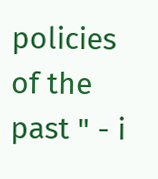policies of the past " - i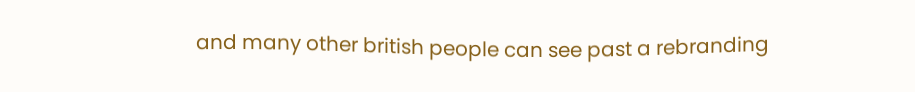and many other british people can see past a rebranding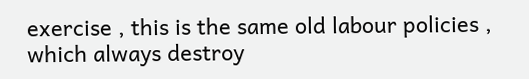exercise , this is the same old labour policies , which always destroy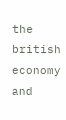the british economy and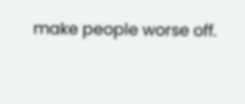make people worse off.